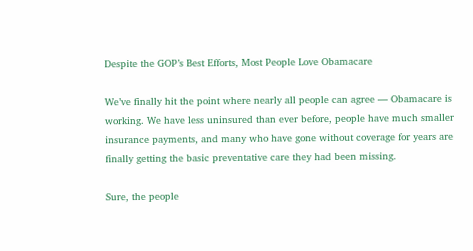Despite the GOP’s Best Efforts, Most People Love Obamacare

We’ve finally hit the point where nearly all people can agree — Obamacare is working. We have less uninsured than ever before, people have much smaller insurance payments, and many who have gone without coverage for years are finally getting the basic preventative care they had been missing.

Sure, the people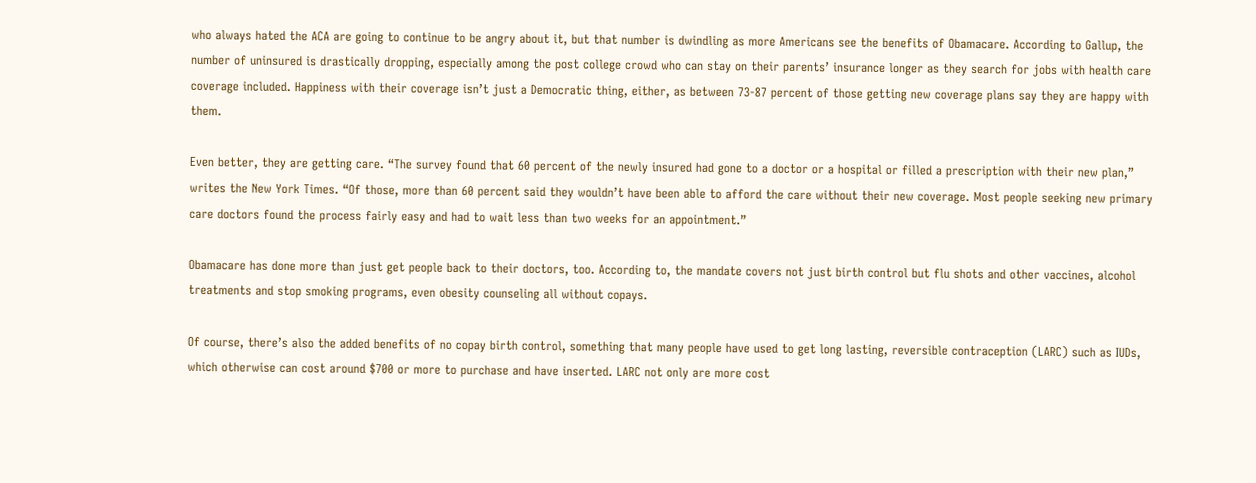who always hated the ACA are going to continue to be angry about it, but that number is dwindling as more Americans see the benefits of Obamacare. According to Gallup, the number of uninsured is drastically dropping, especially among the post college crowd who can stay on their parents’ insurance longer as they search for jobs with health care coverage included. Happiness with their coverage isn’t just a Democratic thing, either, as between 73-87 percent of those getting new coverage plans say they are happy with them.

Even better, they are getting care. “The survey found that 60 percent of the newly insured had gone to a doctor or a hospital or filled a prescription with their new plan,” writes the New York Times. “Of those, more than 60 percent said they wouldn’t have been able to afford the care without their new coverage. Most people seeking new primary care doctors found the process fairly easy and had to wait less than two weeks for an appointment.”

Obamacare has done more than just get people back to their doctors, too. According to, the mandate covers not just birth control but flu shots and other vaccines, alcohol treatments and stop smoking programs, even obesity counseling all without copays.

Of course, there’s also the added benefits of no copay birth control, something that many people have used to get long lasting, reversible contraception (LARC) such as IUDs, which otherwise can cost around $700 or more to purchase and have inserted. LARC not only are more cost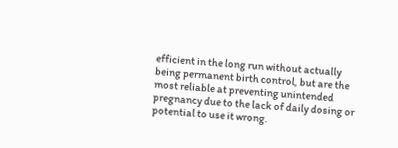efficient in the long run without actually being permanent birth control, but are the most reliable at preventing unintended pregnancy due to the lack of daily dosing or potential to use it wrong.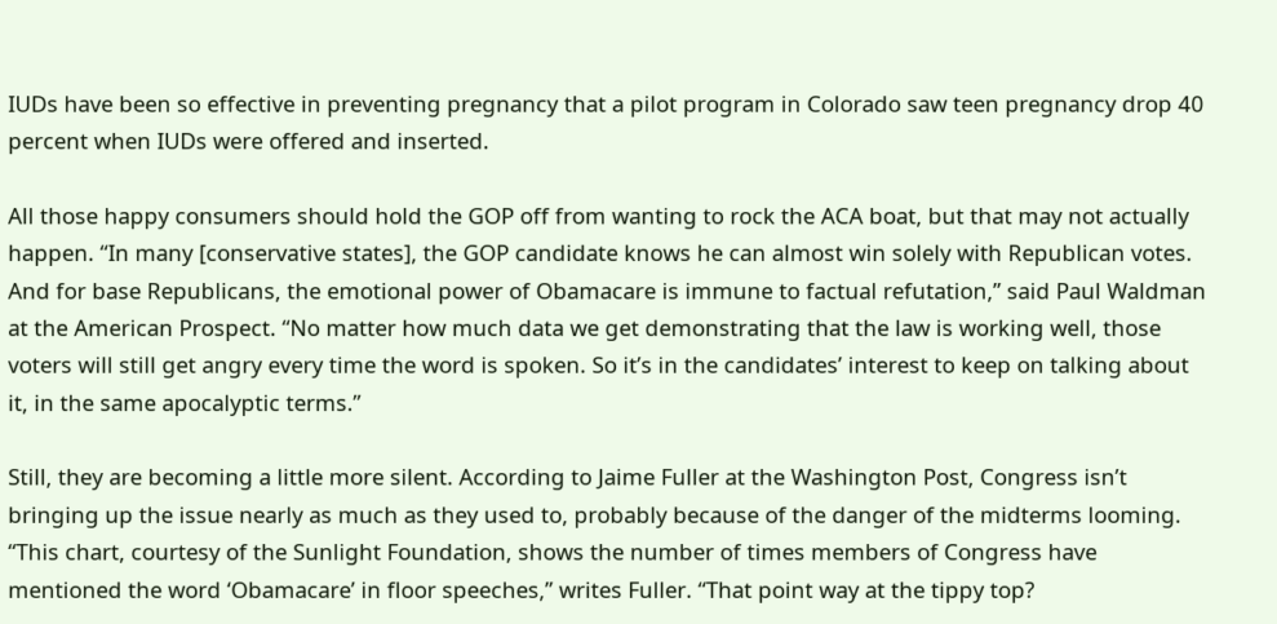IUDs have been so effective in preventing pregnancy that a pilot program in Colorado saw teen pregnancy drop 40 percent when IUDs were offered and inserted.

All those happy consumers should hold the GOP off from wanting to rock the ACA boat, but that may not actually happen. “In many [conservative states], the GOP candidate knows he can almost win solely with Republican votes. And for base Republicans, the emotional power of Obamacare is immune to factual refutation,” said Paul Waldman at the American Prospect. “No matter how much data we get demonstrating that the law is working well, those voters will still get angry every time the word is spoken. So it’s in the candidates’ interest to keep on talking about it, in the same apocalyptic terms.”

Still, they are becoming a little more silent. According to Jaime Fuller at the Washington Post, Congress isn’t bringing up the issue nearly as much as they used to, probably because of the danger of the midterms looming. “This chart, courtesy of the Sunlight Foundation, shows the number of times members of Congress have mentioned the word ‘Obamacare’ in floor speeches,” writes Fuller. “That point way at the tippy top?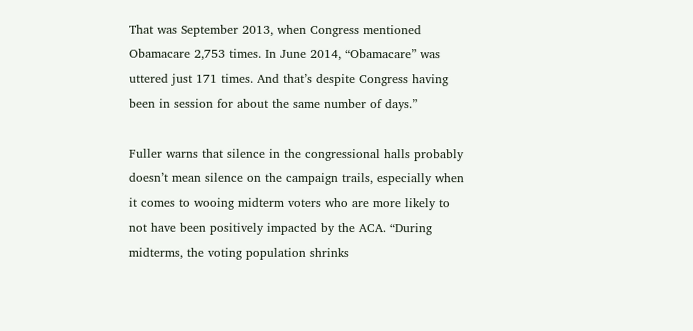That was September 2013, when Congress mentioned Obamacare 2,753 times. In June 2014, “Obamacare” was uttered just 171 times. And that’s despite Congress having been in session for about the same number of days.”

Fuller warns that silence in the congressional halls probably doesn’t mean silence on the campaign trails, especially when it comes to wooing midterm voters who are more likely to not have been positively impacted by the ACA. “During midterms, the voting population shrinks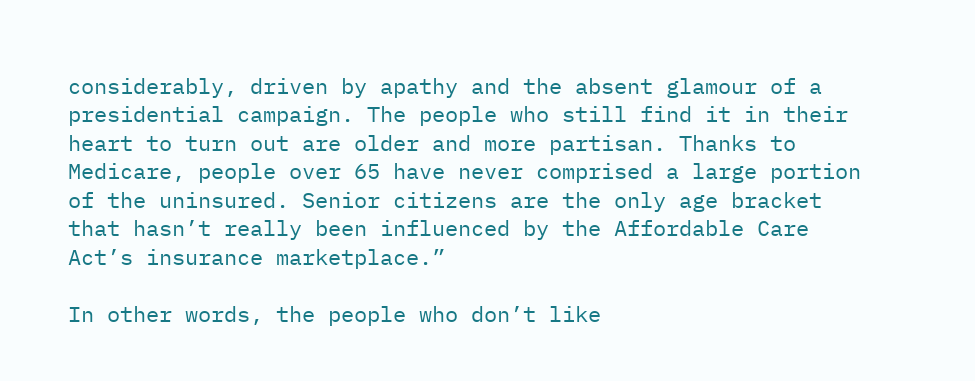considerably, driven by apathy and the absent glamour of a presidential campaign. The people who still find it in their heart to turn out are older and more partisan. Thanks to Medicare, people over 65 have never comprised a large portion of the uninsured. Senior citizens are the only age bracket that hasn’t really been influenced by the Affordable Care Act’s insurance marketplace.”

In other words, the people who don’t like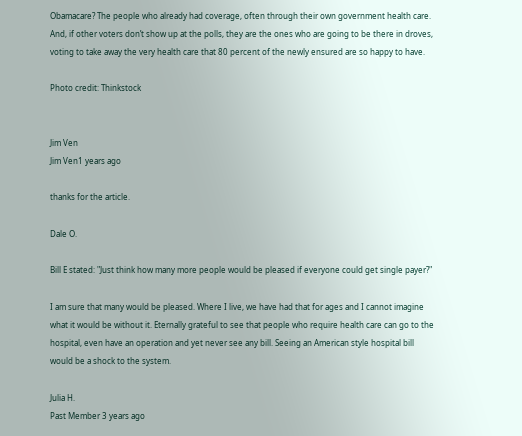Obamacare? The people who already had coverage, often through their own government health care. And, if other voters don’t show up at the polls, they are the ones who are going to be there in droves, voting to take away the very health care that 80 percent of the newly ensured are so happy to have.

Photo credit: Thinkstock


Jim Ven
Jim Ven1 years ago

thanks for the article.

Dale O.

Bill E stated: "Just think how many more people would be pleased if everyone could get single payer?"

I am sure that many would be pleased. Where I live, we have had that for ages and I cannot imagine what it would be without it. Eternally grateful to see that people who require health care can go to the hospital, even have an operation and yet never see any bill. Seeing an American style hospital bill would be a shock to the system.

Julia H.
Past Member 3 years ago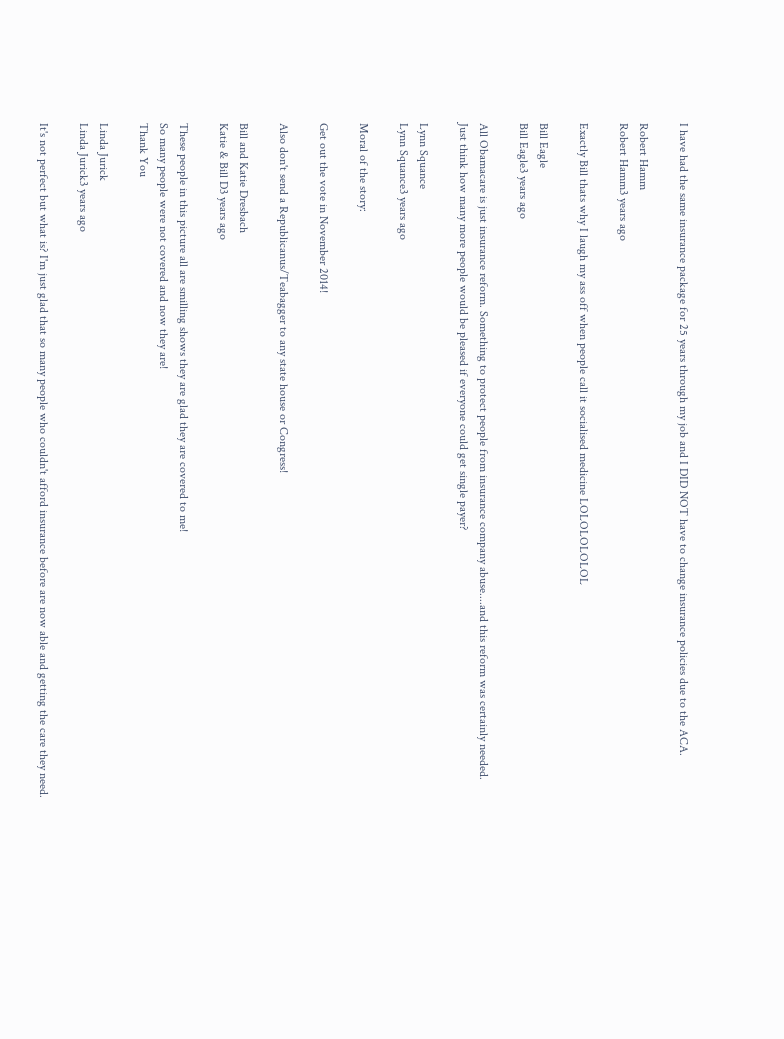I have had the same insurance package for 25 years through my job and I DID NOT have to change insurance policies due to the ACA.

Robert Hamm
Robert Hamm3 years ago

Exactly Bill thats why I laugh my ass off when people call it socialised medicine LOLOLOLOLOL

Bill Eagle
Bill Eagle3 years ago

All Obamacare is just insurance reform. Something to protect people from insurance company abuse....and this reform was certainly needed.
Just think how many more people would be pleased if everyone could get single payer?

Lynn Squance
Lynn Squance3 years ago

Moral of the story:

Get out the vote in November 2014!

Also don't send a Republicanus/Teabagger to any state house or Congress!

Bill and Katie Dresbach
Katie & Bill D3 years ago

These people in this picture all are smilling shows they are glad they are covered to me!
So many people were not covered and now they are!
Thank You

Linda Jurick
Linda Jurick3 years ago

It's not perfect but what is? I'm just glad that so many people who couldn't afford insurance before are now able and getting the care they need.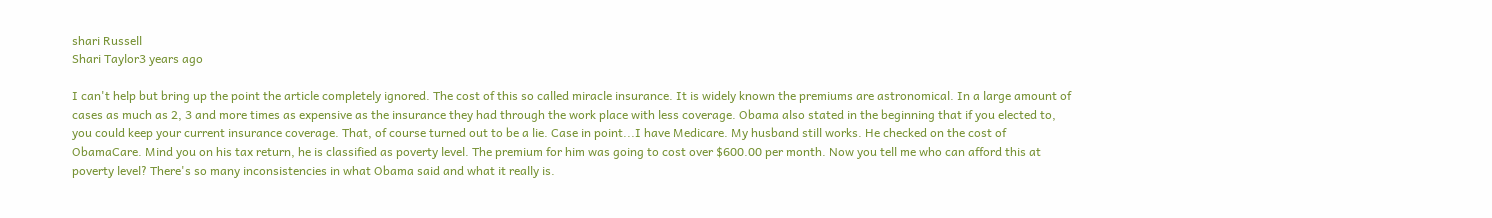shari Russell
Shari Taylor3 years ago

I can't help but bring up the point the article completely ignored. The cost of this so called miracle insurance. It is widely known the premiums are astronomical. In a large amount of cases as much as 2, 3 and more times as expensive as the insurance they had through the work place with less coverage. Obama also stated in the beginning that if you elected to, you could keep your current insurance coverage. That, of course turned out to be a lie. Case in point...I have Medicare. My husband still works. He checked on the cost of ObamaCare. Mind you on his tax return, he is classified as poverty level. The premium for him was going to cost over $600.00 per month. Now you tell me who can afford this at poverty level? There's so many inconsistencies in what Obama said and what it really is.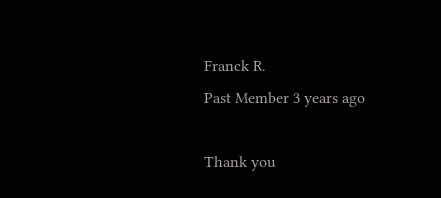Franck R.
Past Member 3 years ago

Thank you